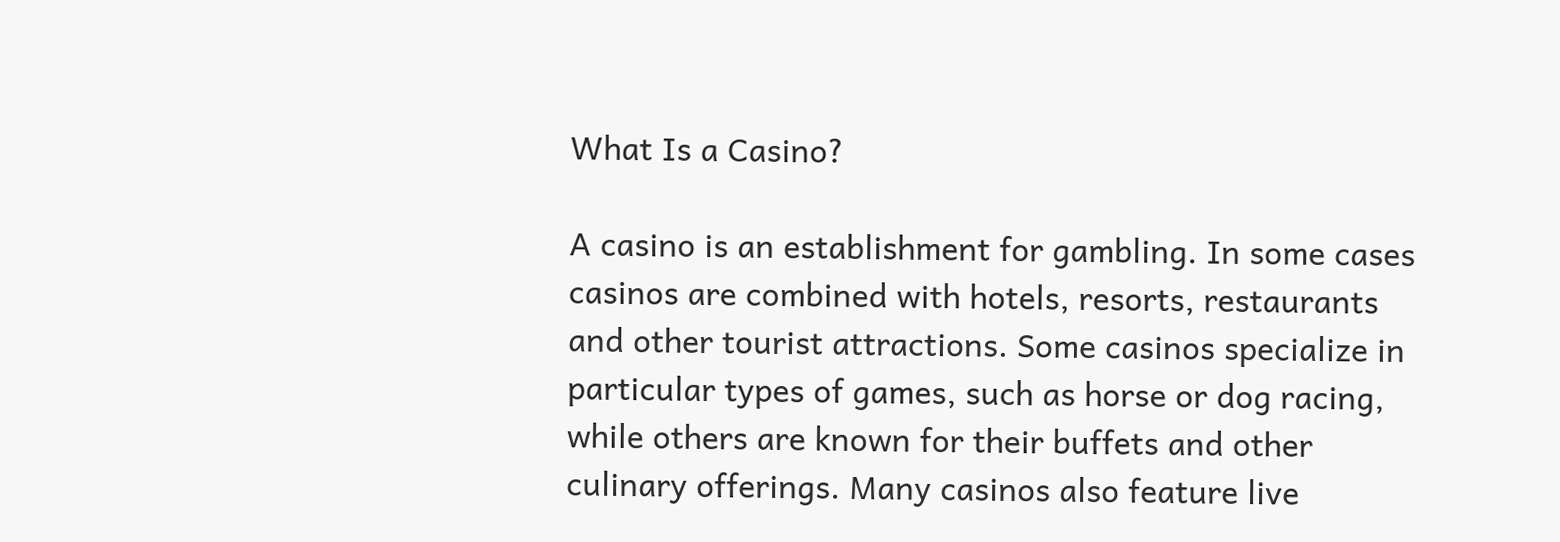What Is a Casino?

A casino is an establishment for gambling. In some cases casinos are combined with hotels, resorts, restaurants and other tourist attractions. Some casinos specialize in particular types of games, such as horse or dog racing, while others are known for their buffets and other culinary offerings. Many casinos also feature live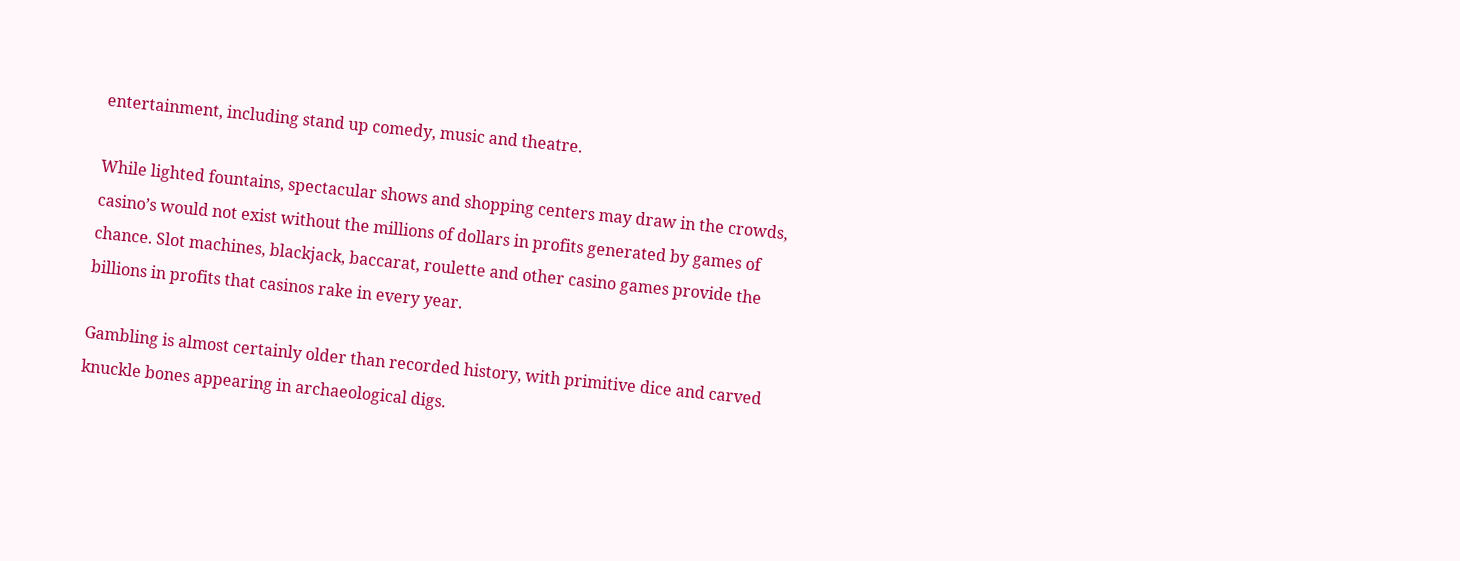entertainment, including stand up comedy, music and theatre.

While lighted fountains, spectacular shows and shopping centers may draw in the crowds, casino’s would not exist without the millions of dollars in profits generated by games of chance. Slot machines, blackjack, baccarat, roulette and other casino games provide the billions in profits that casinos rake in every year.

Gambling is almost certainly older than recorded history, with primitive dice and carved knuckle bones appearing in archaeological digs.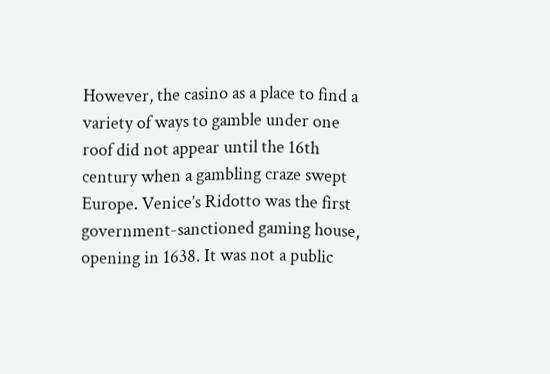However, the casino as a place to find a variety of ways to gamble under one roof did not appear until the 16th century when a gambling craze swept Europe. Venice’s Ridotto was the first government-sanctioned gaming house, opening in 1638. It was not a public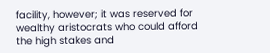facility, however; it was reserved for wealthy aristocrats who could afford the high stakes and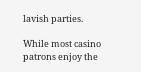lavish parties.

While most casino patrons enjoy the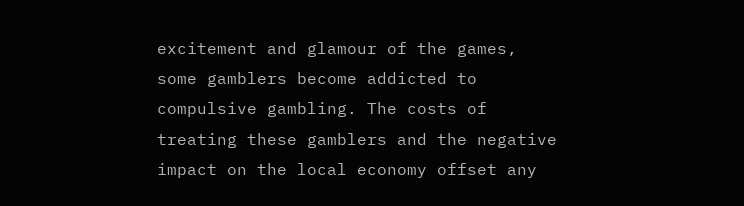excitement and glamour of the games, some gamblers become addicted to compulsive gambling. The costs of treating these gamblers and the negative impact on the local economy offset any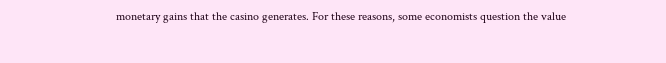monetary gains that the casino generates. For these reasons, some economists question the value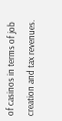of casinos in terms of job creation and tax revenues.